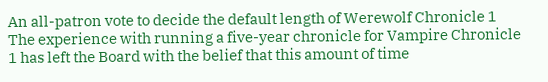An all-patron vote to decide the default length of Werewolf Chronicle 1 The experience with running a five-year chronicle for Vampire Chronicle 1 has left the Board with the belief that this amount of time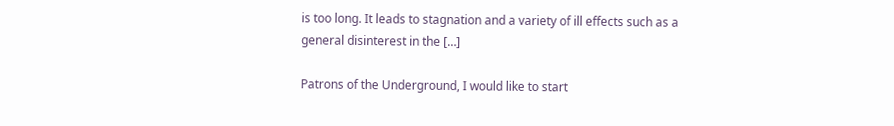is too long. It leads to stagnation and a variety of ill effects such as a general disinterest in the […]

Patrons of the Underground, I would like to start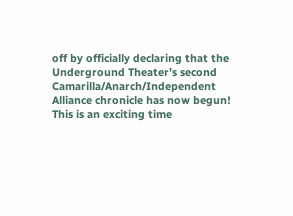off by officially declaring that the Underground Theater’s second Camarilla/Anarch/Independent Alliance chronicle has now begun! This is an exciting time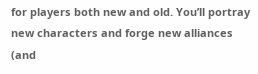for players both new and old. You’ll portray new characters and forge new alliances (and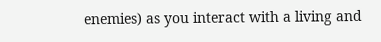enemies) as you interact with a living and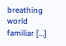breathing world familiar […]